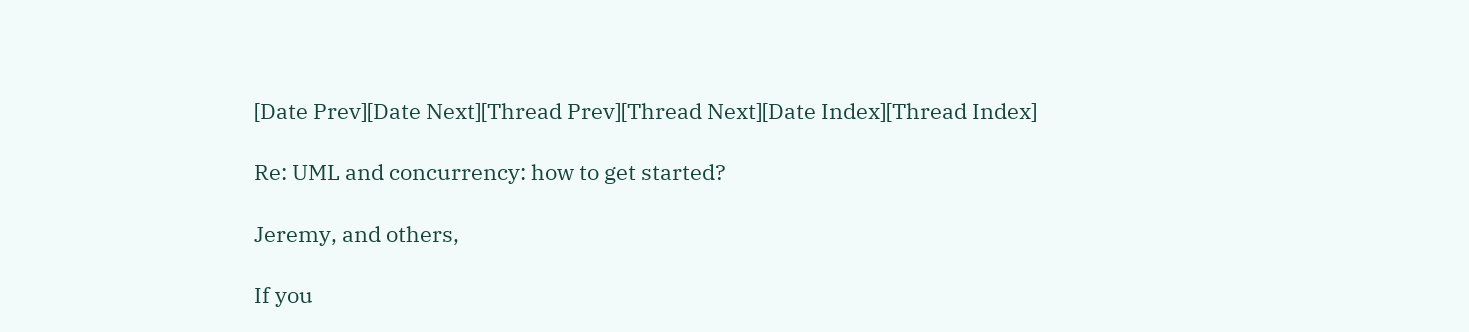[Date Prev][Date Next][Thread Prev][Thread Next][Date Index][Thread Index]

Re: UML and concurrency: how to get started?

Jeremy, and others,

If you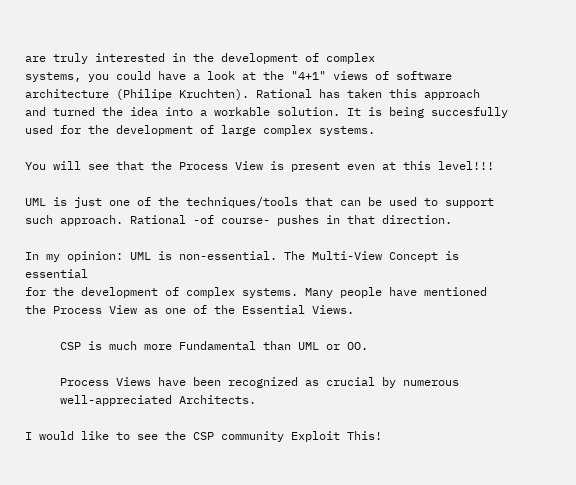are truly interested in the development of complex
systems, you could have a look at the "4+1" views of software
architecture (Philipe Kruchten). Rational has taken this approach
and turned the idea into a workable solution. It is being succesfully
used for the development of large complex systems.

You will see that the Process View is present even at this level!!!

UML is just one of the techniques/tools that can be used to support
such approach. Rational -of course- pushes in that direction.

In my opinion: UML is non-essential. The Multi-View Concept is essential
for the development of complex systems. Many people have mentioned
the Process View as one of the Essential Views.

     CSP is much more Fundamental than UML or OO.

     Process Views have been recognized as crucial by numerous
     well-appreciated Architects.

I would like to see the CSP community Exploit This!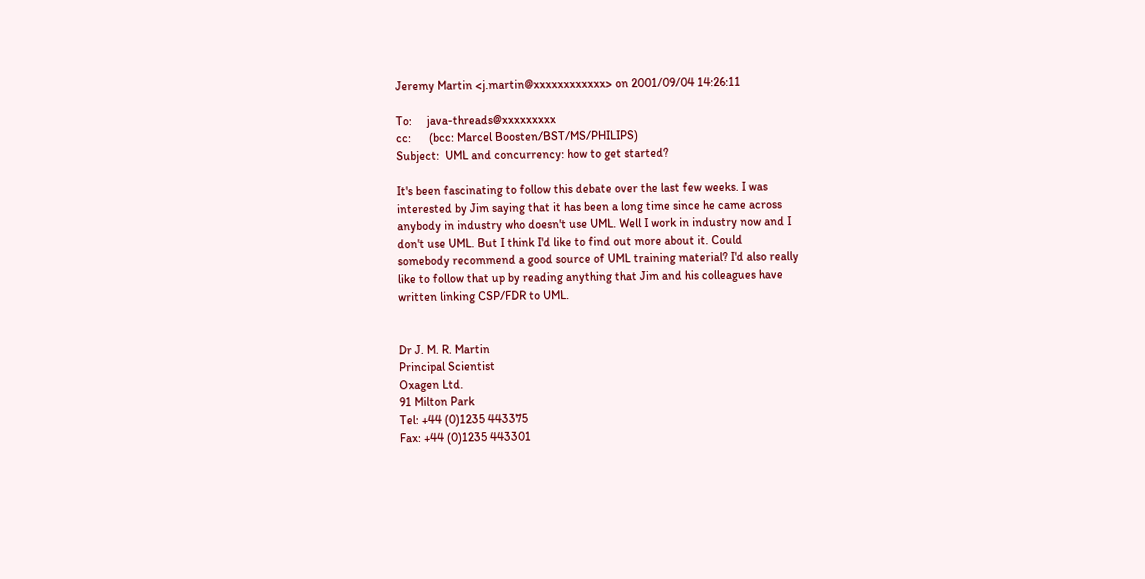Jeremy Martin <j.martin@xxxxxxxxxxxx> on 2001/09/04 14:26:11

To:     java-threads@xxxxxxxxx
cc:      (bcc: Marcel Boosten/BST/MS/PHILIPS)
Subject:  UML and concurrency: how to get started?

It's been fascinating to follow this debate over the last few weeks. I was
interested by Jim saying that it has been a long time since he came across
anybody in industry who doesn't use UML. Well I work in industry now and I
don't use UML. But I think I'd like to find out more about it. Could
somebody recommend a good source of UML training material? I'd also really
like to follow that up by reading anything that Jim and his colleagues have
written linking CSP/FDR to UML.


Dr J. M. R. Martin
Principal Scientist
Oxagen Ltd.
91 Milton Park
Tel: +44 (0)1235 443375
Fax: +44 (0)1235 443301